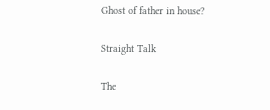Ghost of father in house?

Straight Talk

The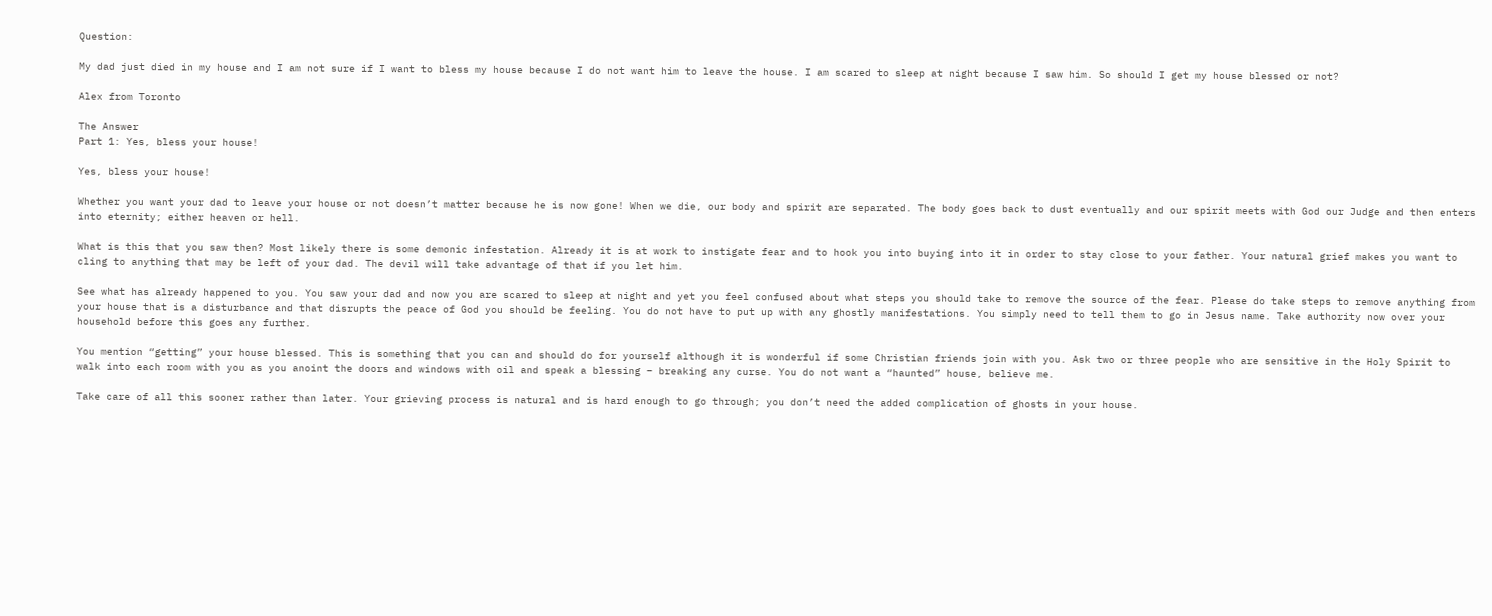Question:

My dad just died in my house and I am not sure if I want to bless my house because I do not want him to leave the house. I am scared to sleep at night because I saw him. So should I get my house blessed or not?

Alex from Toronto

The Answer
Part 1: Yes, bless your house!

Yes, bless your house!

Whether you want your dad to leave your house or not doesn’t matter because he is now gone! When we die, our body and spirit are separated. The body goes back to dust eventually and our spirit meets with God our Judge and then enters into eternity; either heaven or hell.

What is this that you saw then? Most likely there is some demonic infestation. Already it is at work to instigate fear and to hook you into buying into it in order to stay close to your father. Your natural grief makes you want to cling to anything that may be left of your dad. The devil will take advantage of that if you let him.

See what has already happened to you. You saw your dad and now you are scared to sleep at night and yet you feel confused about what steps you should take to remove the source of the fear. Please do take steps to remove anything from your house that is a disturbance and that disrupts the peace of God you should be feeling. You do not have to put up with any ghostly manifestations. You simply need to tell them to go in Jesus name. Take authority now over your household before this goes any further.

You mention “getting” your house blessed. This is something that you can and should do for yourself although it is wonderful if some Christian friends join with you. Ask two or three people who are sensitive in the Holy Spirit to walk into each room with you as you anoint the doors and windows with oil and speak a blessing – breaking any curse. You do not want a “haunted” house, believe me.

Take care of all this sooner rather than later. Your grieving process is natural and is hard enough to go through; you don’t need the added complication of ghosts in your house.